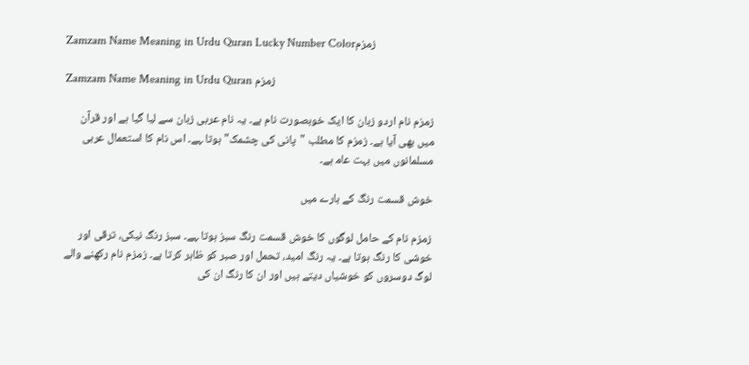Zamzam Name Meaning in Urdu Quran Lucky Number Colorزمزم

Zamzam Name Meaning in Urdu Quran زمزم

زمزم نام اردو زبان کا ایک خوبصورت نام ہے۔ یہ نام عربی زبان سے لیا گیا ‌ہے اور قرآن میں بھی آیا ہے۔ زمزم کا‌ مطلب "پانی کی چشمک" ہوتا ‍ہے۔ اس نام کا استعمال عربی مسلمانوں میں بہت عام‍ ہے۔

خوش قسمت رنگ کے بارے میں

زمزم نام کے ‌حامل لوگوں کا خوش قسمت رنگ سبز‍ ہوتا ‍ہے۔‌ سبز رنگ نیکی، ترقی اور خوشی کا رنگ ہوتا ہے۔ یہ رنگ امید، تحمل اور صبر‌ کو ظاہر کرتا ہے۔ زمزم نام رکھنے والے لوگ دوسروں کو خوشیاں دیتے ہیں اور ان ‌کا رنگ ان‌ کی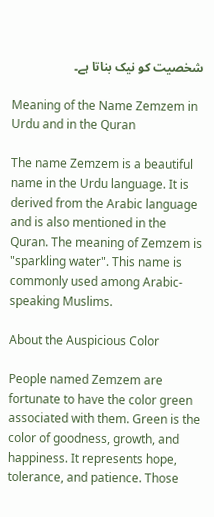شخصیت کو نیک بناتا ہے۔

Meaning of the Name Zemzem in Urdu and in the Quran

The name Zemzem is a beautiful name in the Urdu language. It is derived from the Arabic language and is also mentioned in the Quran. The meaning of Zemzem is "sparkling water". This name is commonly used among Arabic-speaking Muslims.

About the Auspicious Color

People named Zemzem are fortunate to have the color green associated with them. Green is the color of goodness, growth, and happiness. It represents hope, tolerance, and patience. Those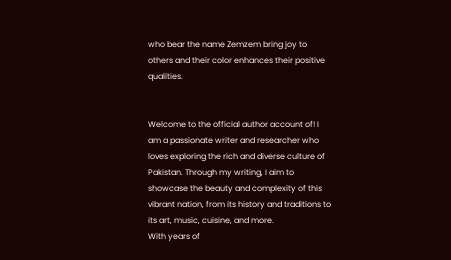who bear the name Zemzem bring joy to others and their color enhances their positive qualities.


Welcome to the official author account of! I am a passionate writer and researcher who loves exploring the rich and diverse culture of Pakistan. Through my writing, I aim to showcase the beauty and complexity of this vibrant nation, from its history and traditions to its art, music, cuisine, and more.
With years of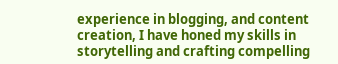experience in blogging, and content creation, I have honed my skills in storytelling and crafting compelling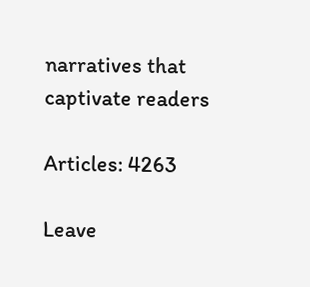narratives that captivate readers

Articles: 4263

Leave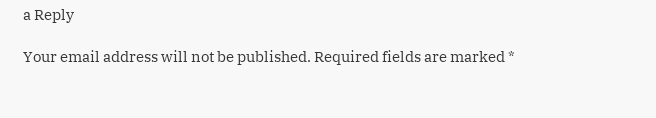a Reply

Your email address will not be published. Required fields are marked *